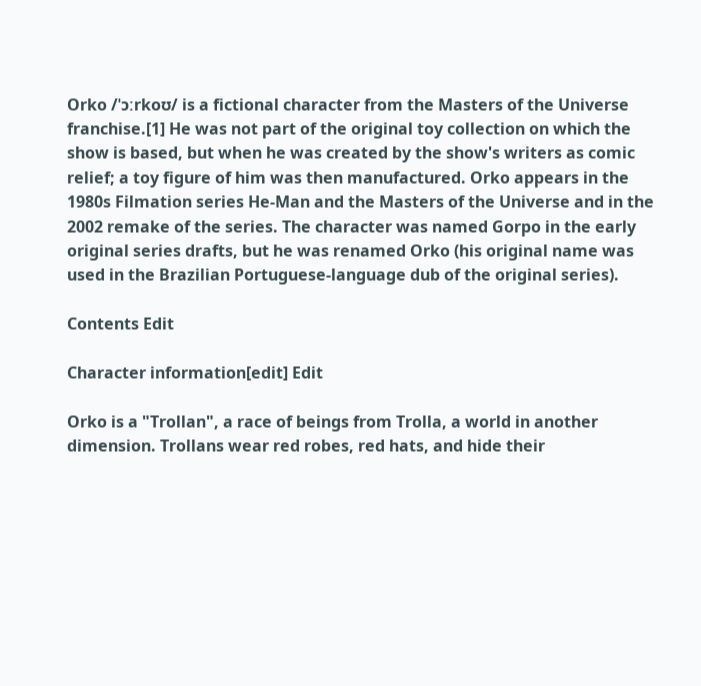Orko /ˈɔːrkoʊ/ is a fictional character from the Masters of the Universe franchise.[1] He was not part of the original toy collection on which the show is based, but when he was created by the show's writers as comic relief; a toy figure of him was then manufactured. Orko appears in the 1980s Filmation series He-Man and the Masters of the Universe and in the 2002 remake of the series. The character was named Gorpo in the early original series drafts, but he was renamed Orko (his original name was used in the Brazilian Portuguese-language dub of the original series).

Contents Edit

Character information[edit] Edit

Orko is a "Trollan", a race of beings from Trolla, a world in another dimension. Trollans wear red robes, red hats, and hide their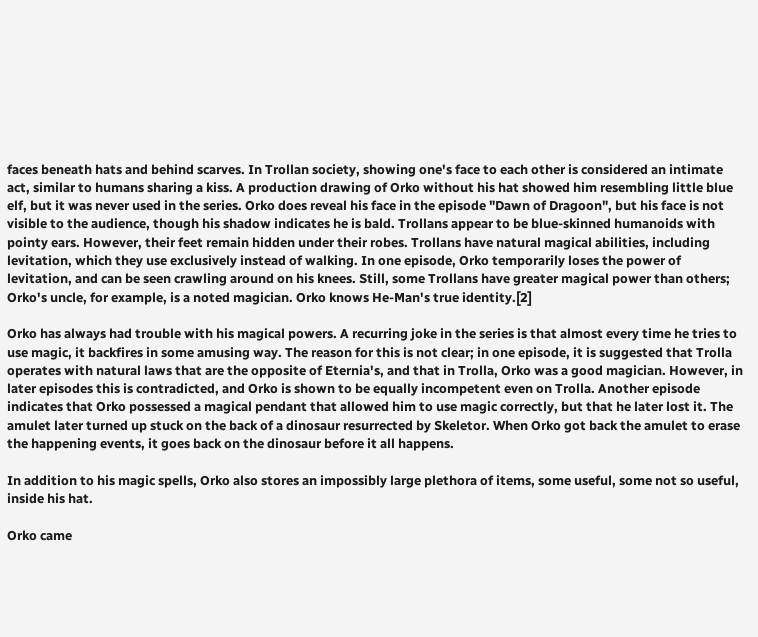faces beneath hats and behind scarves. In Trollan society, showing one's face to each other is considered an intimate act, similar to humans sharing a kiss. A production drawing of Orko without his hat showed him resembling little blue elf, but it was never used in the series. Orko does reveal his face in the episode "Dawn of Dragoon", but his face is not visible to the audience, though his shadow indicates he is bald. Trollans appear to be blue-skinned humanoids with pointy ears. However, their feet remain hidden under their robes. Trollans have natural magical abilities, including levitation, which they use exclusively instead of walking. In one episode, Orko temporarily loses the power of levitation, and can be seen crawling around on his knees. Still, some Trollans have greater magical power than others; Orko's uncle, for example, is a noted magician. Orko knows He-Man's true identity.[2]

Orko has always had trouble with his magical powers. A recurring joke in the series is that almost every time he tries to use magic, it backfires in some amusing way. The reason for this is not clear; in one episode, it is suggested that Trolla operates with natural laws that are the opposite of Eternia's, and that in Trolla, Orko was a good magician. However, in later episodes this is contradicted, and Orko is shown to be equally incompetent even on Trolla. Another episode indicates that Orko possessed a magical pendant that allowed him to use magic correctly, but that he later lost it. The amulet later turned up stuck on the back of a dinosaur resurrected by Skeletor. When Orko got back the amulet to erase the happening events, it goes back on the dinosaur before it all happens.

In addition to his magic spells, Orko also stores an impossibly large plethora of items, some useful, some not so useful, inside his hat.

Orko came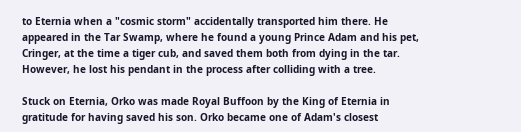to Eternia when a "cosmic storm" accidentally transported him there. He appeared in the Tar Swamp, where he found a young Prince Adam and his pet, Cringer, at the time a tiger cub, and saved them both from dying in the tar. However, he lost his pendant in the process after colliding with a tree.

Stuck on Eternia, Orko was made Royal Buffoon by the King of Eternia in gratitude for having saved his son. Orko became one of Adam's closest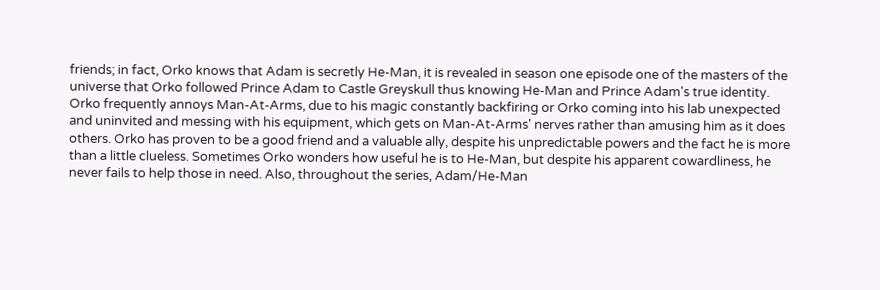friends; in fact, Orko knows that Adam is secretly He-Man, it is revealed in season one episode one of the masters of the universe that Orko followed Prince Adam to Castle Greyskull thus knowing He-Man and Prince Adam's true identity. Orko frequently annoys Man-At-Arms, due to his magic constantly backfiring or Orko coming into his lab unexpected and uninvited and messing with his equipment, which gets on Man-At-Arms' nerves rather than amusing him as it does others. Orko has proven to be a good friend and a valuable ally, despite his unpredictable powers and the fact he is more than a little clueless. Sometimes Orko wonders how useful he is to He-Man, but despite his apparent cowardliness, he never fails to help those in need. Also, throughout the series, Adam/He-Man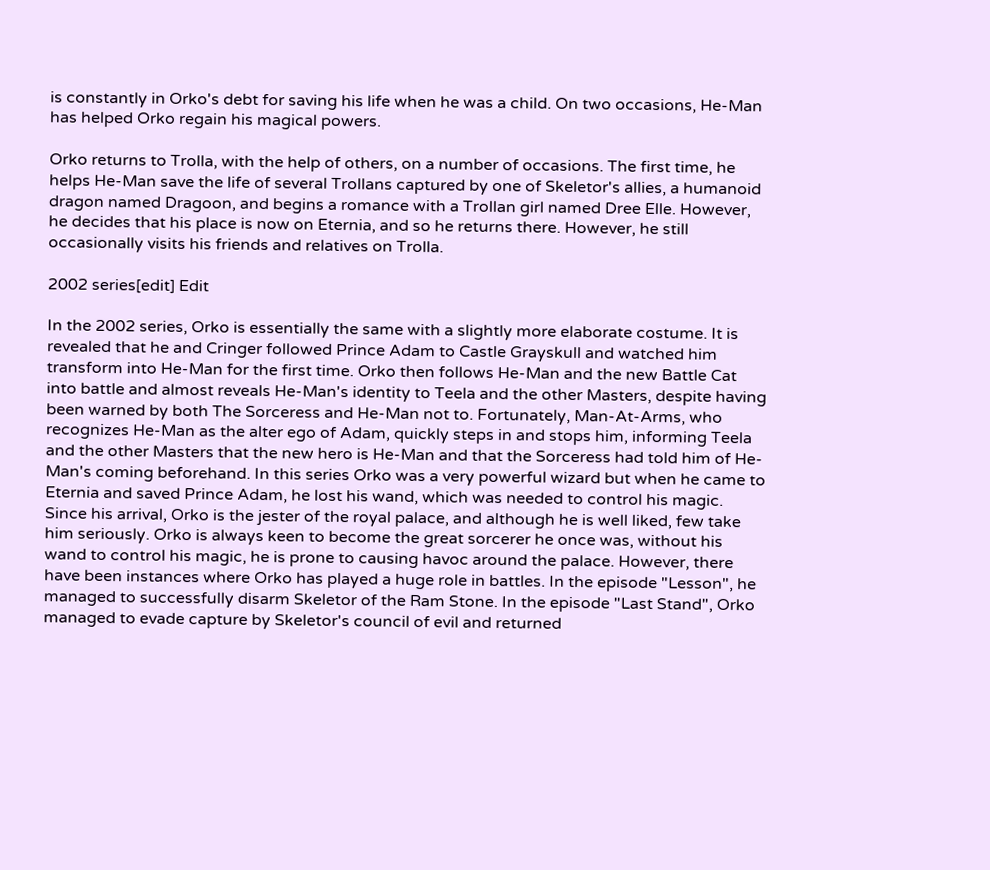is constantly in Orko's debt for saving his life when he was a child. On two occasions, He-Man has helped Orko regain his magical powers.

Orko returns to Trolla, with the help of others, on a number of occasions. The first time, he helps He-Man save the life of several Trollans captured by one of Skeletor's allies, a humanoid dragon named Dragoon, and begins a romance with a Trollan girl named Dree Elle. However, he decides that his place is now on Eternia, and so he returns there. However, he still occasionally visits his friends and relatives on Trolla.

2002 series[edit] Edit

In the 2002 series, Orko is essentially the same with a slightly more elaborate costume. It is revealed that he and Cringer followed Prince Adam to Castle Grayskull and watched him transform into He-Man for the first time. Orko then follows He-Man and the new Battle Cat into battle and almost reveals He-Man's identity to Teela and the other Masters, despite having been warned by both The Sorceress and He-Man not to. Fortunately, Man-At-Arms, who recognizes He-Man as the alter ego of Adam, quickly steps in and stops him, informing Teela and the other Masters that the new hero is He-Man and that the Sorceress had told him of He-Man's coming beforehand. In this series Orko was a very powerful wizard but when he came to Eternia and saved Prince Adam, he lost his wand, which was needed to control his magic. Since his arrival, Orko is the jester of the royal palace, and although he is well liked, few take him seriously. Orko is always keen to become the great sorcerer he once was, without his wand to control his magic, he is prone to causing havoc around the palace. However, there have been instances where Orko has played a huge role in battles. In the episode "Lesson", he managed to successfully disarm Skeletor of the Ram Stone. In the episode "Last Stand", Orko managed to evade capture by Skeletor's council of evil and returned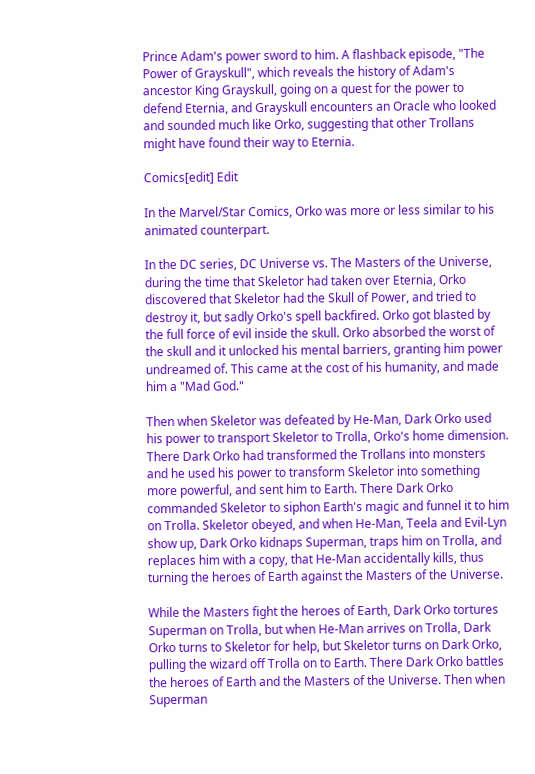Prince Adam's power sword to him. A flashback episode, "The Power of Grayskull", which reveals the history of Adam's ancestor King Grayskull, going on a quest for the power to defend Eternia, and Grayskull encounters an Oracle who looked and sounded much like Orko, suggesting that other Trollans might have found their way to Eternia.

Comics[edit] Edit

In the Marvel/Star Comics, Orko was more or less similar to his animated counterpart.

In the DC series, DC Universe vs. The Masters of the Universe, during the time that Skeletor had taken over Eternia, Orko discovered that Skeletor had the Skull of Power, and tried to destroy it, but sadly Orko's spell backfired. Orko got blasted by the full force of evil inside the skull. Orko absorbed the worst of the skull and it unlocked his mental barriers, granting him power undreamed of. This came at the cost of his humanity, and made him a "Mad God."

Then when Skeletor was defeated by He-Man, Dark Orko used his power to transport Skeletor to Trolla, Orko's home dimension. There Dark Orko had transformed the Trollans into monsters and he used his power to transform Skeletor into something more powerful, and sent him to Earth. There Dark Orko commanded Skeletor to siphon Earth's magic and funnel it to him on Trolla. Skeletor obeyed, and when He-Man, Teela and Evil-Lyn show up, Dark Orko kidnaps Superman, traps him on Trolla, and replaces him with a copy, that He-Man accidentally kills, thus turning the heroes of Earth against the Masters of the Universe.

While the Masters fight the heroes of Earth, Dark Orko tortures Superman on Trolla, but when He-Man arrives on Trolla, Dark Orko turns to Skeletor for help, but Skeletor turns on Dark Orko, pulling the wizard off Trolla on to Earth. There Dark Orko battles the heroes of Earth and the Masters of the Universe. Then when Superman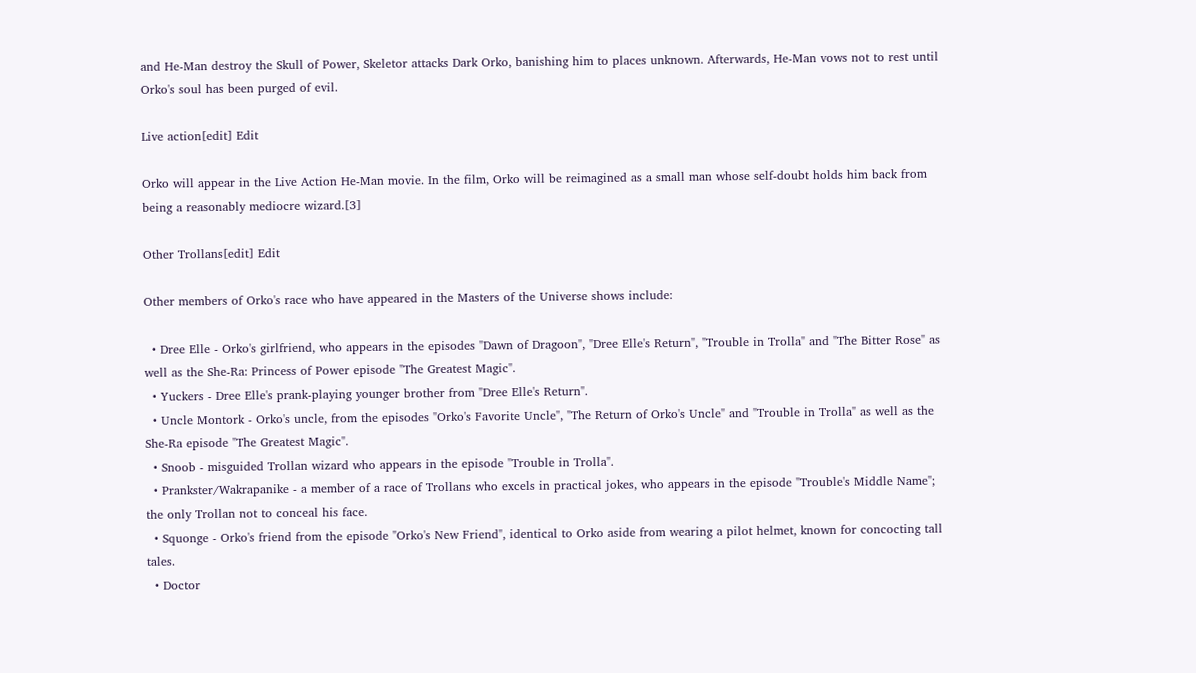and He-Man destroy the Skull of Power, Skeletor attacks Dark Orko, banishing him to places unknown. Afterwards, He-Man vows not to rest until Orko's soul has been purged of evil.

Live action[edit] Edit

Orko will appear in the Live Action He-Man movie. In the film, Orko will be reimagined as a small man whose self-doubt holds him back from being a reasonably mediocre wizard.[3]

Other Trollans[edit] Edit

Other members of Orko's race who have appeared in the Masters of the Universe shows include:

  • Dree Elle - Orko's girlfriend, who appears in the episodes "Dawn of Dragoon", "Dree Elle's Return", "Trouble in Trolla" and "The Bitter Rose" as well as the She-Ra: Princess of Power episode "The Greatest Magic".
  • Yuckers - Dree Elle's prank-playing younger brother from "Dree Elle's Return".
  • Uncle Montork - Orko's uncle, from the episodes "Orko's Favorite Uncle", "The Return of Orko's Uncle" and "Trouble in Trolla" as well as the She-Ra episode "The Greatest Magic".
  • Snoob - misguided Trollan wizard who appears in the episode "Trouble in Trolla".
  • Prankster/Wakrapanike - a member of a race of Trollans who excels in practical jokes, who appears in the episode "Trouble's Middle Name"; the only Trollan not to conceal his face.
  • Squonge - Orko's friend from the episode "Orko's New Friend", identical to Orko aside from wearing a pilot helmet, known for concocting tall tales.
  • Doctor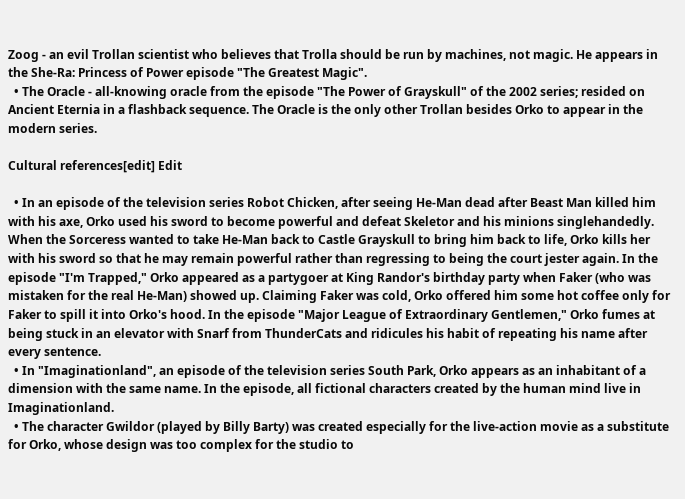Zoog - an evil Trollan scientist who believes that Trolla should be run by machines, not magic. He appears in the She-Ra: Princess of Power episode "The Greatest Magic".
  • The Oracle - all-knowing oracle from the episode "The Power of Grayskull" of the 2002 series; resided on Ancient Eternia in a flashback sequence. The Oracle is the only other Trollan besides Orko to appear in the modern series.

Cultural references[edit] Edit

  • In an episode of the television series Robot Chicken, after seeing He-Man dead after Beast Man killed him with his axe, Orko used his sword to become powerful and defeat Skeletor and his minions singlehandedly. When the Sorceress wanted to take He-Man back to Castle Grayskull to bring him back to life, Orko kills her with his sword so that he may remain powerful rather than regressing to being the court jester again. In the episode "I'm Trapped," Orko appeared as a partygoer at King Randor's birthday party when Faker (who was mistaken for the real He-Man) showed up. Claiming Faker was cold, Orko offered him some hot coffee only for Faker to spill it into Orko's hood. In the episode "Major League of Extraordinary Gentlemen," Orko fumes at being stuck in an elevator with Snarf from ThunderCats and ridicules his habit of repeating his name after every sentence.
  • In "Imaginationland", an episode of the television series South Park, Orko appears as an inhabitant of a dimension with the same name. In the episode, all fictional characters created by the human mind live in Imaginationland.
  • The character Gwildor (played by Billy Barty) was created especially for the live-action movie as a substitute for Orko, whose design was too complex for the studio to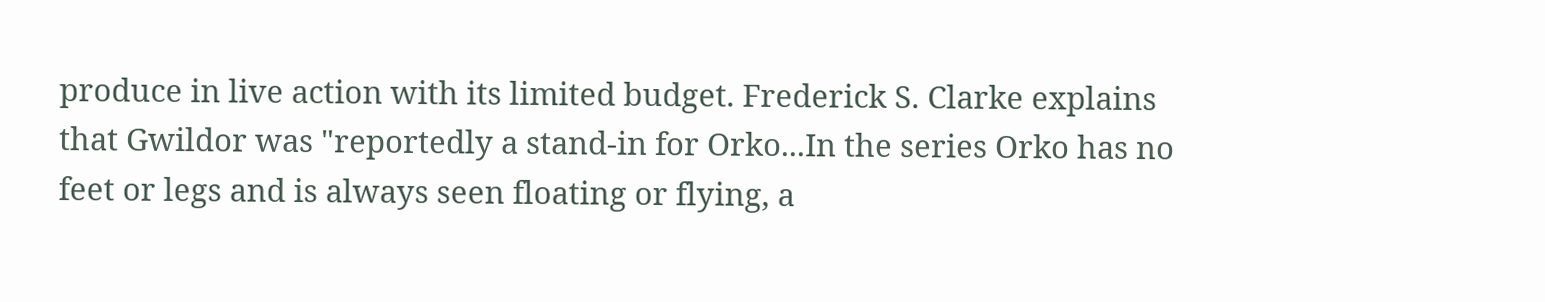produce in live action with its limited budget. Frederick S. Clarke explains that Gwildor was "reportedly a stand-in for Orko...In the series Orko has no feet or legs and is always seen floating or flying, a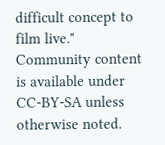difficult concept to film live."
Community content is available under CC-BY-SA unless otherwise noted.